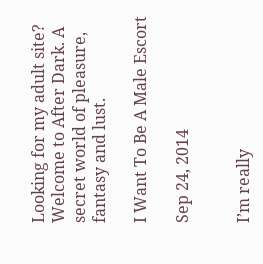Looking for my adult site? Welcome to After Dark. A secret world of pleasure, fantasy and lust.

I Want To Be A Male Escort

Sep 24, 2014


I’m really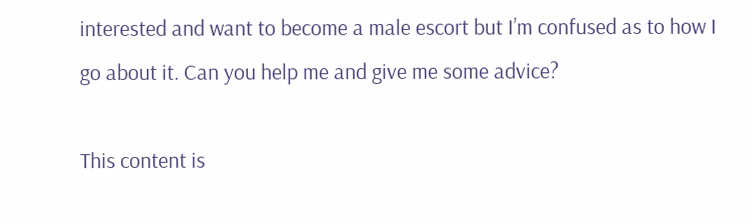interested and want to become a male escort but I’m confused as to how I go about it. Can you help me and give me some advice?

This content is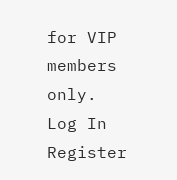for VIP members only.
Log In Register